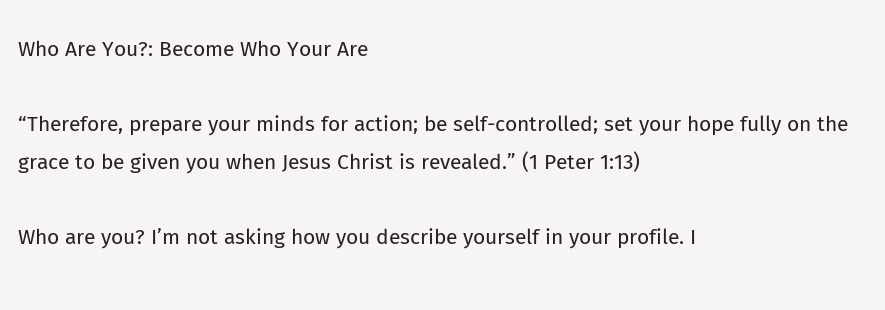Who Are You?: Become Who Your Are

“Therefore, prepare your minds for action; be self-controlled; set your hope fully on the grace to be given you when Jesus Christ is revealed.” (1 Peter 1:13)

Who are you? I’m not asking how you describe yourself in your profile. I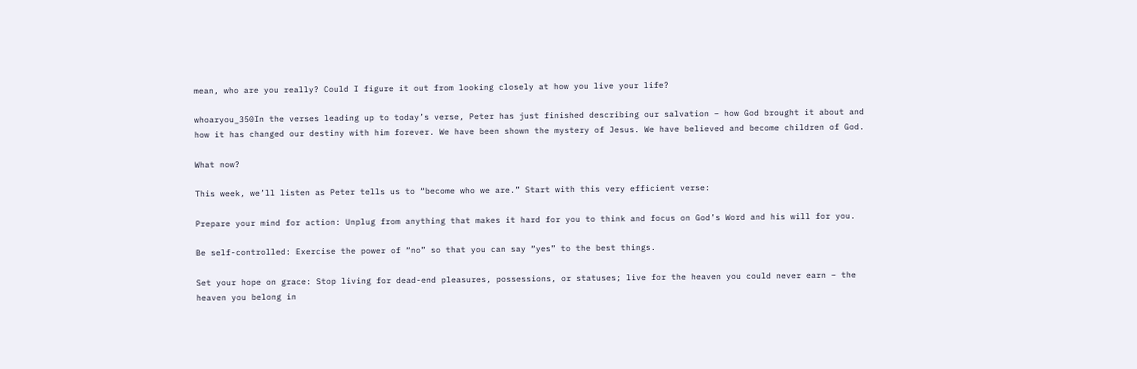mean, who are you really? Could I figure it out from looking closely at how you live your life?

whoaryou_350In the verses leading up to today’s verse, Peter has just finished describing our salvation – how God brought it about and how it has changed our destiny with him forever. We have been shown the mystery of Jesus. We have believed and become children of God.

What now?

This week, we’ll listen as Peter tells us to “become who we are.” Start with this very efficient verse:

Prepare your mind for action: Unplug from anything that makes it hard for you to think and focus on God’s Word and his will for you.

Be self-controlled: Exercise the power of “no” so that you can say “yes” to the best things.

Set your hope on grace: Stop living for dead-end pleasures, possessions, or statuses; live for the heaven you could never earn – the heaven you belong in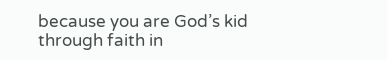because you are God’s kid through faith in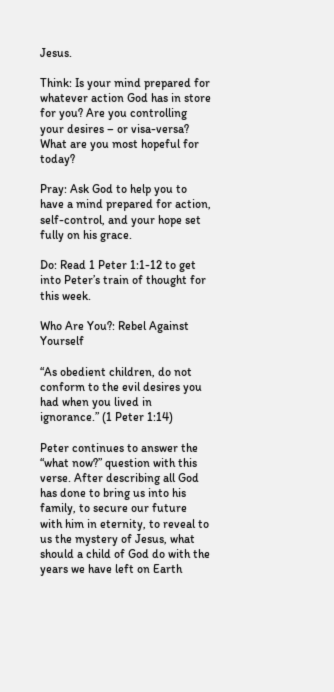Jesus.

Think: Is your mind prepared for whatever action God has in store for you? Are you controlling your desires – or visa-versa? What are you most hopeful for today?

Pray: Ask God to help you to have a mind prepared for action, self-control, and your hope set fully on his grace.

Do: Read 1 Peter 1:1-12 to get into Peter’s train of thought for this week.

Who Are You?: Rebel Against Yourself

“As obedient children, do not conform to the evil desires you had when you lived in ignorance.” (1 Peter 1:14)

Peter continues to answer the “what now?” question with this verse. After describing all God has done to bring us into his family, to secure our future with him in eternity, to reveal to us the mystery of Jesus, what should a child of God do with the years we have left on Earth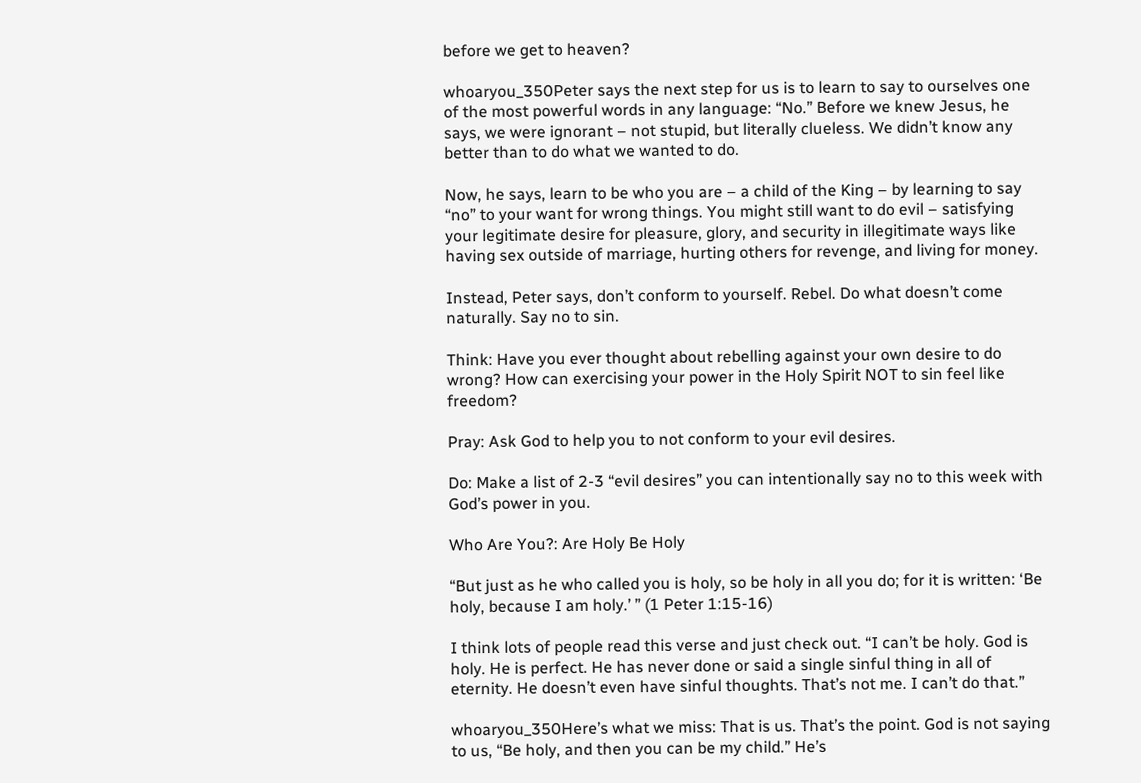before we get to heaven?

whoaryou_350Peter says the next step for us is to learn to say to ourselves one of the most powerful words in any language: “No.” Before we knew Jesus, he says, we were ignorant – not stupid, but literally clueless. We didn’t know any better than to do what we wanted to do.

Now, he says, learn to be who you are – a child of the King – by learning to say “no” to your want for wrong things. You might still want to do evil – satisfying your legitimate desire for pleasure, glory, and security in illegitimate ways like having sex outside of marriage, hurting others for revenge, and living for money.

Instead, Peter says, don’t conform to yourself. Rebel. Do what doesn’t come naturally. Say no to sin.

Think: Have you ever thought about rebelling against your own desire to do wrong? How can exercising your power in the Holy Spirit NOT to sin feel like freedom?

Pray: Ask God to help you to not conform to your evil desires.

Do: Make a list of 2-3 “evil desires” you can intentionally say no to this week with God’s power in you.

Who Are You?: Are Holy Be Holy

“But just as he who called you is holy, so be holy in all you do; for it is written: ‘Be holy, because I am holy.’ ” (1 Peter 1:15-16)

I think lots of people read this verse and just check out. “I can’t be holy. God is holy. He is perfect. He has never done or said a single sinful thing in all of eternity. He doesn’t even have sinful thoughts. That’s not me. I can’t do that.”

whoaryou_350Here’s what we miss: That is us. That’s the point. God is not saying to us, “Be holy, and then you can be my child.” He’s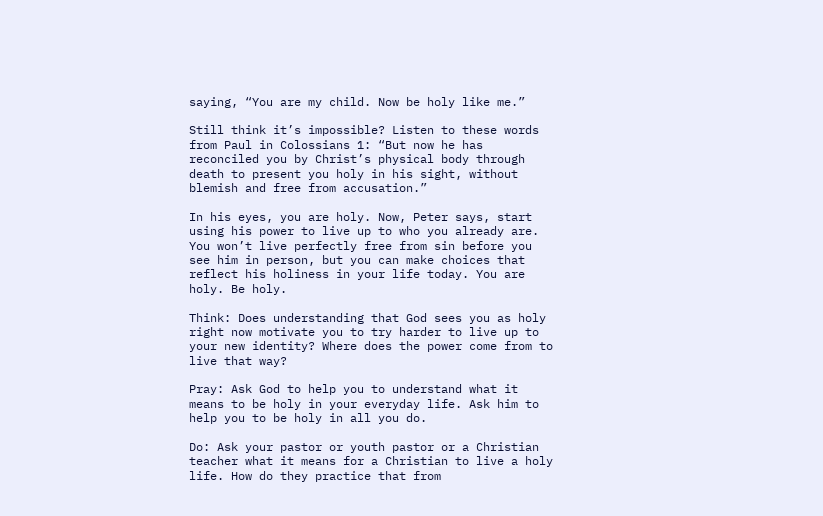saying, “You are my child. Now be holy like me.”

Still think it’s impossible? Listen to these words from Paul in Colossians 1: “But now he has reconciled you by Christ’s physical body through death to present you holy in his sight, without blemish and free from accusation.”

In his eyes, you are holy. Now, Peter says, start using his power to live up to who you already are. You won’t live perfectly free from sin before you see him in person, but you can make choices that reflect his holiness in your life today. You are holy. Be holy.

Think: Does understanding that God sees you as holy right now motivate you to try harder to live up to your new identity? Where does the power come from to live that way?

Pray: Ask God to help you to understand what it means to be holy in your everyday life. Ask him to help you to be holy in all you do.

Do: Ask your pastor or youth pastor or a Christian teacher what it means for a Christian to live a holy life. How do they practice that from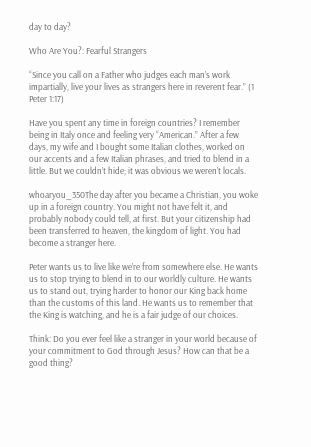day to day?

Who Are You?: Fearful Strangers

“Since you call on a Father who judges each man’s work impartially, live your lives as strangers here in reverent fear.” (1 Peter 1:17)

Have you spent any time in foreign countries? I remember being in Italy once and feeling very “American.” After a few days, my wife and I bought some Italian clothes, worked on our accents and a few Italian phrases, and tried to blend in a little. But we couldn’t hide; it was obvious we weren’t locals.

whoaryou_350The day after you became a Christian, you woke up in a foreign country. You might not have felt it, and probably nobody could tell, at first. But your citizenship had been transferred to heaven, the kingdom of light. You had become a stranger here.

Peter wants us to live like we’re from somewhere else. He wants us to stop trying to blend in to our worldly culture. He wants us to stand out, trying harder to honor our King back home than the customs of this land. He wants us to remember that the King is watching, and he is a fair judge of our choices.

Think: Do you ever feel like a stranger in your world because of your commitment to God through Jesus? How can that be a good thing?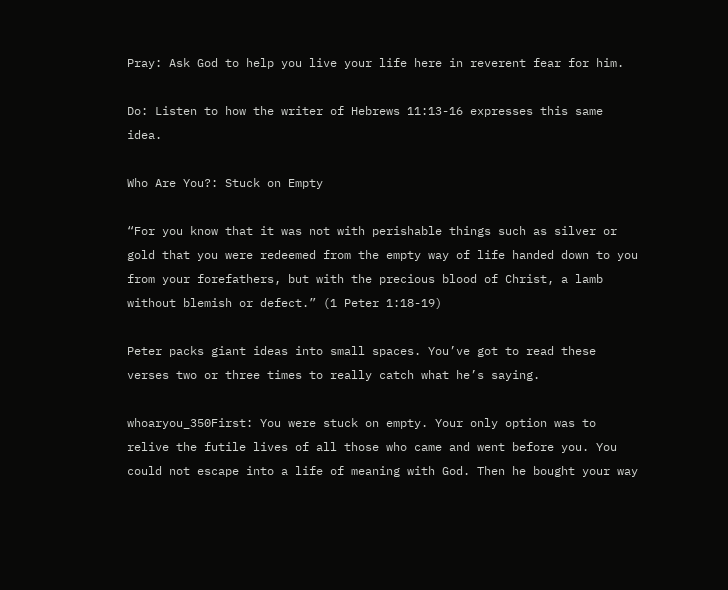Pray: Ask God to help you live your life here in reverent fear for him.

Do: Listen to how the writer of Hebrews 11:13-16 expresses this same idea.

Who Are You?: Stuck on Empty

“For you know that it was not with perishable things such as silver or gold that you were redeemed from the empty way of life handed down to you from your forefathers, but with the precious blood of Christ, a lamb without blemish or defect.” (1 Peter 1:18-19)

Peter packs giant ideas into small spaces. You’ve got to read these verses two or three times to really catch what he’s saying.

whoaryou_350First: You were stuck on empty. Your only option was to relive the futile lives of all those who came and went before you. You could not escape into a life of meaning with God. Then he bought your way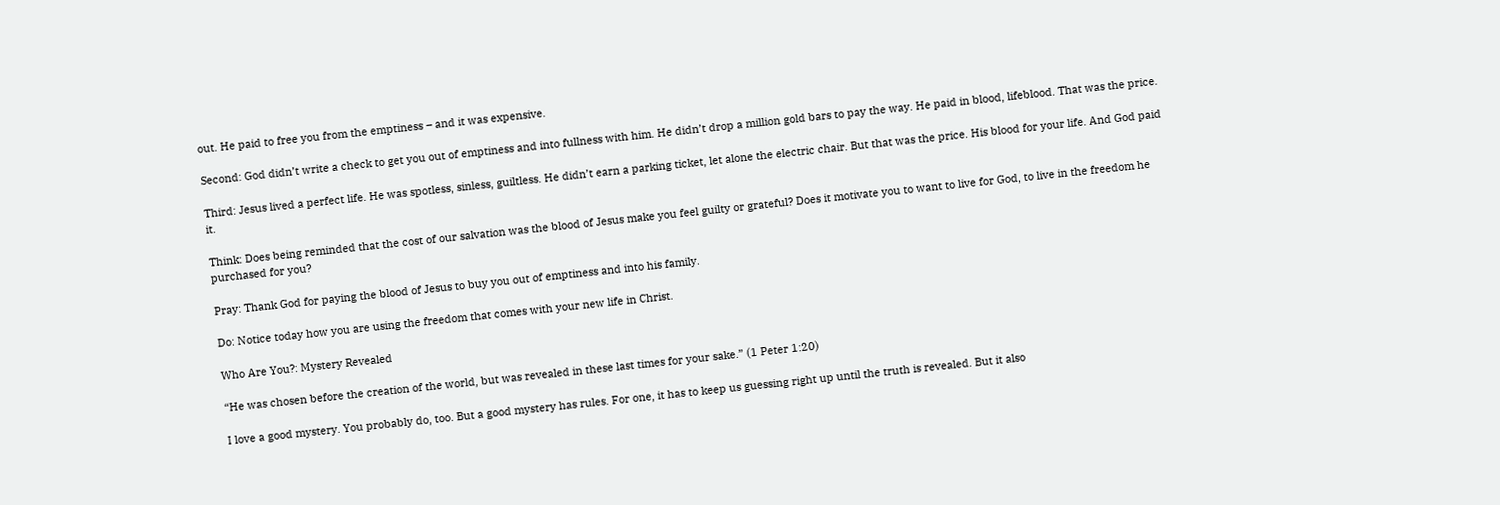out. He paid to free you from the emptiness – and it was expensive.

Second: God didn’t write a check to get you out of emptiness and into fullness with him. He didn’t drop a million gold bars to pay the way. He paid in blood, lifeblood. That was the price.

Third: Jesus lived a perfect life. He was spotless, sinless, guiltless. He didn’t earn a parking ticket, let alone the electric chair. But that was the price. His blood for your life. And God paid it.

Think: Does being reminded that the cost of our salvation was the blood of Jesus make you feel guilty or grateful? Does it motivate you to want to live for God, to live in the freedom he purchased for you?

Pray: Thank God for paying the blood of Jesus to buy you out of emptiness and into his family.

Do: Notice today how you are using the freedom that comes with your new life in Christ.

Who Are You?: Mystery Revealed

“He was chosen before the creation of the world, but was revealed in these last times for your sake.” (1 Peter 1:20)

I love a good mystery. You probably do, too. But a good mystery has rules. For one, it has to keep us guessing right up until the truth is revealed. But it also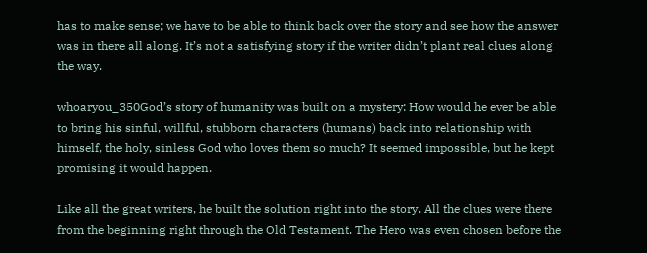has to make sense; we have to be able to think back over the story and see how the answer was in there all along. It’s not a satisfying story if the writer didn’t plant real clues along the way.

whoaryou_350God’s story of humanity was built on a mystery: How would he ever be able to bring his sinful, willful, stubborn characters (humans) back into relationship with himself, the holy, sinless God who loves them so much? It seemed impossible, but he kept promising it would happen.

Like all the great writers, he built the solution right into the story. All the clues were there from the beginning right through the Old Testament. The Hero was even chosen before the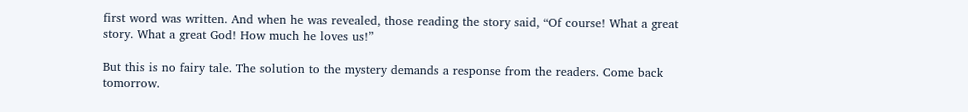first word was written. And when he was revealed, those reading the story said, “Of course! What a great story. What a great God! How much he loves us!”

But this is no fairy tale. The solution to the mystery demands a response from the readers. Come back tomorrow.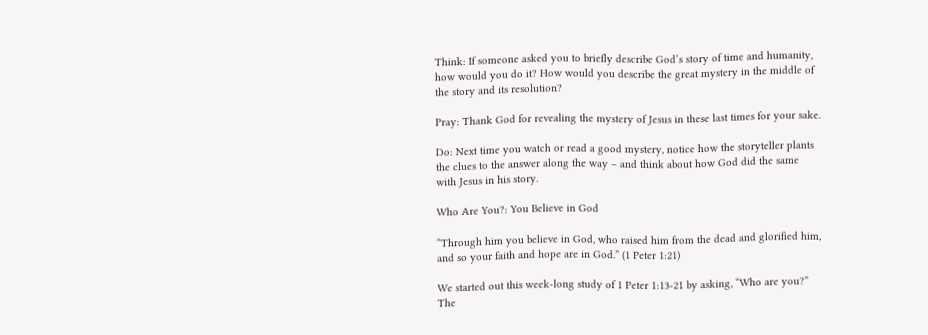Think: If someone asked you to briefly describe God’s story of time and humanity, how would you do it? How would you describe the great mystery in the middle of the story and its resolution?

Pray: Thank God for revealing the mystery of Jesus in these last times for your sake.

Do: Next time you watch or read a good mystery, notice how the storyteller plants the clues to the answer along the way – and think about how God did the same with Jesus in his story.

Who Are You?: You Believe in God

“Through him you believe in God, who raised him from the dead and glorified him, and so your faith and hope are in God.” (1 Peter 1:21)

We started out this week-long study of 1 Peter 1:13-21 by asking, “Who are you?” The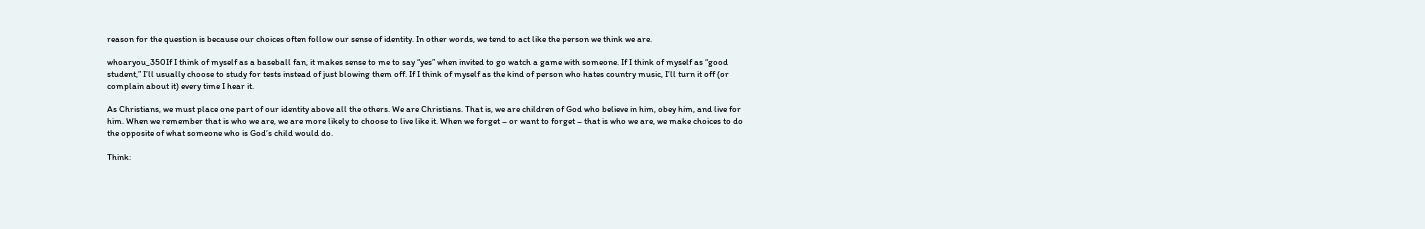reason for the question is because our choices often follow our sense of identity. In other words, we tend to act like the person we think we are.

whoaryou_350If I think of myself as a baseball fan, it makes sense to me to say “yes” when invited to go watch a game with someone. If I think of myself as “good student,” I’ll usually choose to study for tests instead of just blowing them off. If I think of myself as the kind of person who hates country music, I’ll turn it off (or complain about it) every time I hear it.

As Christians, we must place one part of our identity above all the others. We are Christians. That is, we are children of God who believe in him, obey him, and live for him. When we remember that is who we are, we are more likely to choose to live like it. When we forget – or want to forget – that is who we are, we make choices to do the opposite of what someone who is God’s child would do.

Think: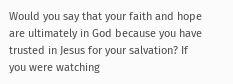Would you say that your faith and hope are ultimately in God because you have trusted in Jesus for your salvation? If you were watching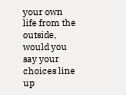your own life from the outside, would you say your choices line up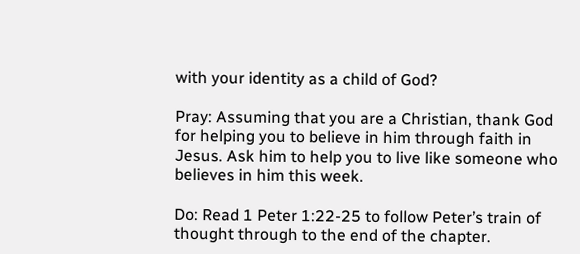with your identity as a child of God?

Pray: Assuming that you are a Christian, thank God for helping you to believe in him through faith in Jesus. Ask him to help you to live like someone who believes in him this week.

Do: Read 1 Peter 1:22-25 to follow Peter’s train of thought through to the end of the chapter.